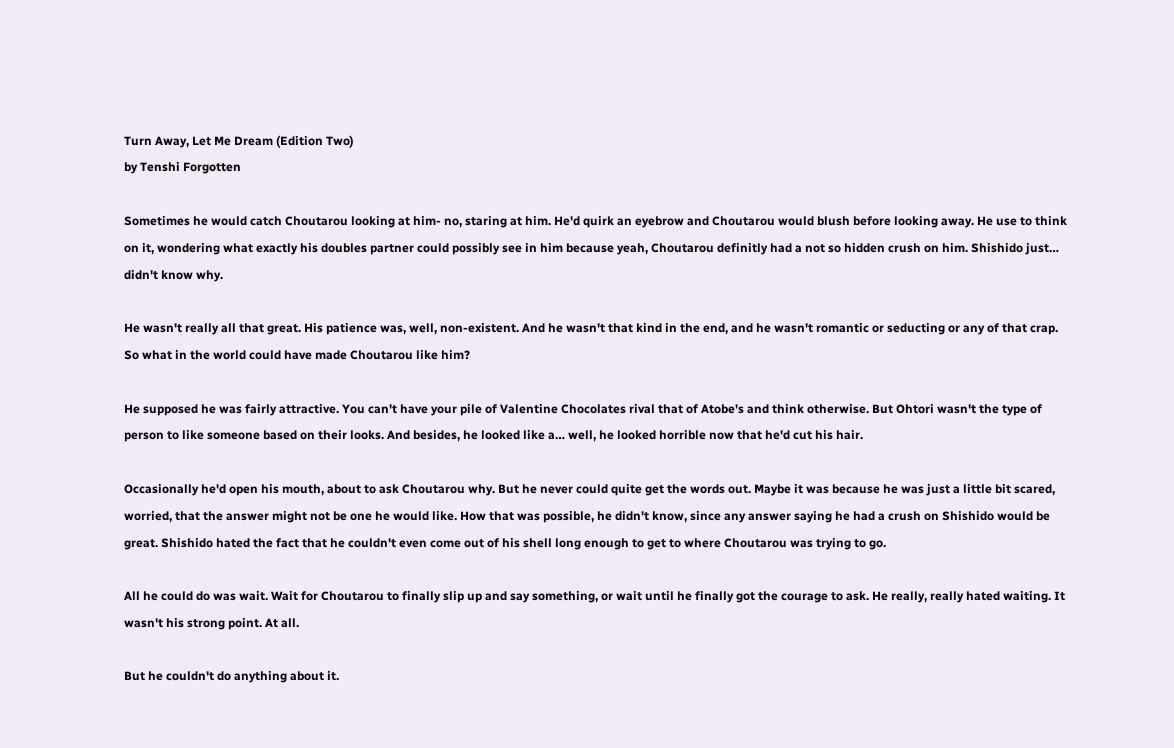Turn Away, Let Me Dream (Edition Two)
by Tenshi Forgotten

Sometimes he would catch Choutarou looking at him- no, staring at him. He'd quirk an eyebrow and Choutarou would blush before looking away. He use to think on it, wondering what exactly his doubles partner could possibly see in him because yeah, Choutarou definitly had a not so hidden crush on him. Shishido just… didn't know why.

He wasn't really all that great. His patience was, well, non-existent. And he wasn't that kind in the end, and he wasn't romantic or seducting or any of that crap. So what in the world could have made Choutarou like him?

He supposed he was fairly attractive. You can't have your pile of Valentine Chocolates rival that of Atobe's and think otherwise. But Ohtori wasn't the type of person to like someone based on their looks. And besides, he looked like a… well, he looked horrible now that he'd cut his hair.

Occasionally he'd open his mouth, about to ask Choutarou why. But he never could quite get the words out. Maybe it was because he was just a little bit scared, worried, that the answer might not be one he would like. How that was possible, he didn't know, since any answer saying he had a crush on Shishido would be great. Shishido hated the fact that he couldn't even come out of his shell long enough to get to where Choutarou was trying to go.

All he could do was wait. Wait for Choutarou to finally slip up and say something, or wait until he finally got the courage to ask. He really, really hated waiting. It wasn't his strong point. At all.

But he couldn't do anything about it.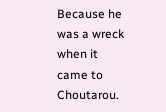Because he was a wreck when it came to Choutarou.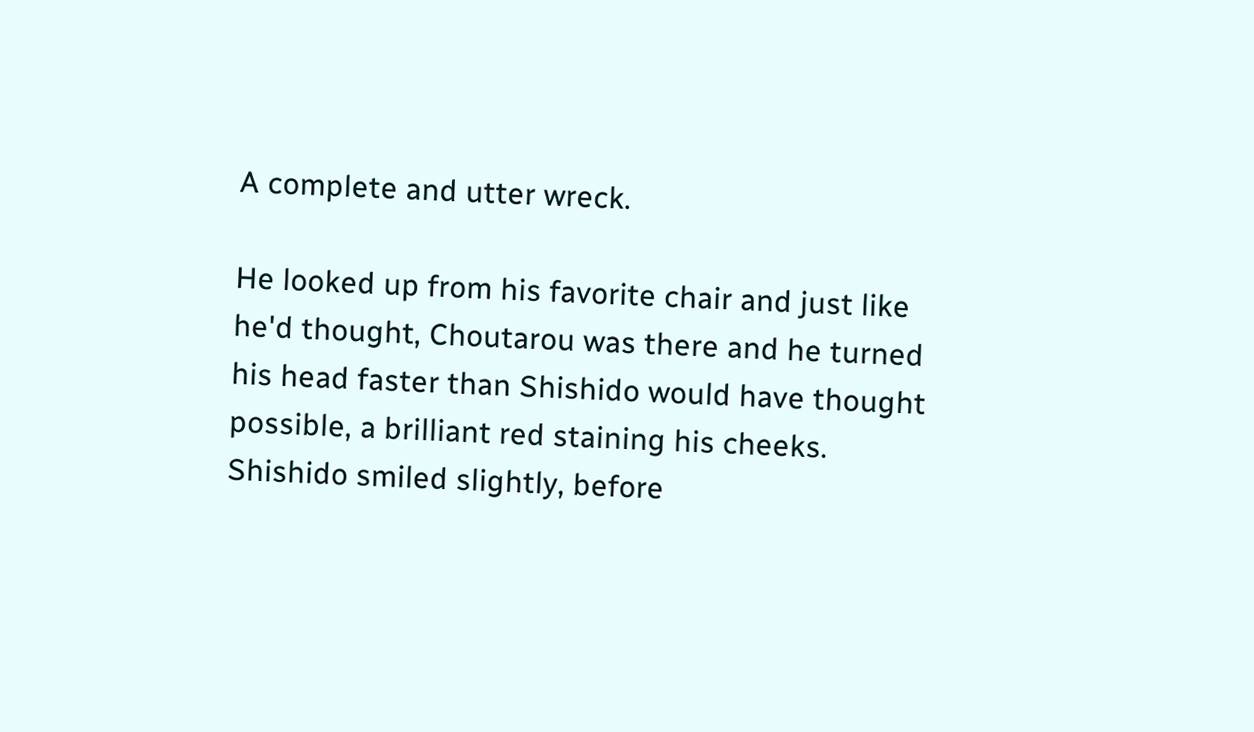A complete and utter wreck.

He looked up from his favorite chair and just like he'd thought, Choutarou was there and he turned his head faster than Shishido would have thought possible, a brilliant red staining his cheeks. Shishido smiled slightly, before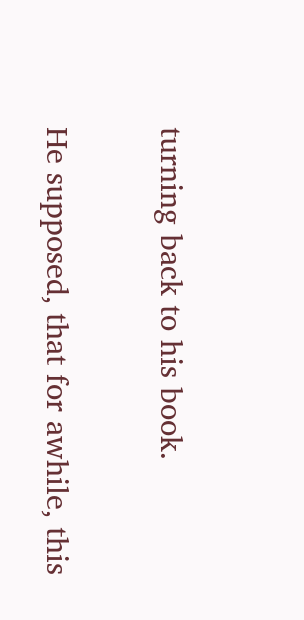turning back to his book.

He supposed, that for awhile, this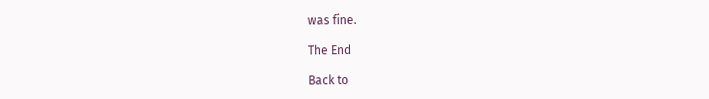was fine.

The End

Back to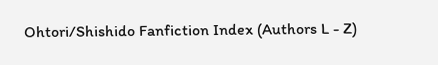Ohtori/Shishido Fanfiction Index (Authors L - Z)